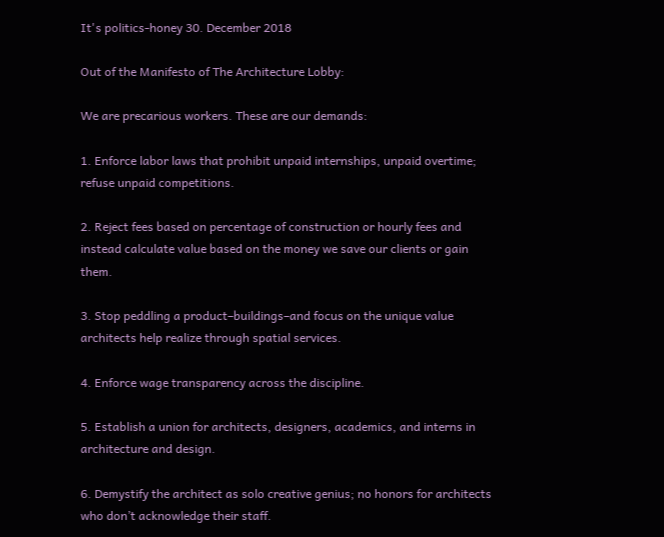It's politics-honey 30. December 2018

Out of the Manifesto of The Architecture Lobby:

We are precarious workers. These are our demands:

1. Enforce labor laws that prohibit unpaid internships, unpaid overtime; refuse unpaid competitions.

2. Reject fees based on percentage of construction or hourly fees and instead calculate value based on the money we save our clients or gain them.

3. Stop peddling a product–buildings–and focus on the unique value architects help realize through spatial services.

4. Enforce wage transparency across the discipline.

5. Establish a union for architects, designers, academics, and interns in architecture and design.

6. Demystify the architect as solo creative genius; no honors for architects who don’t acknowledge their staff.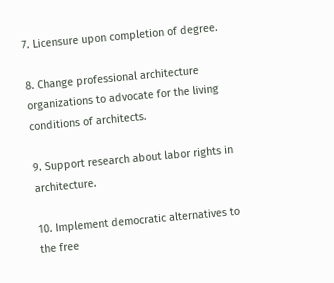7. Licensure upon completion of degree.

8. Change professional architecture organizations to advocate for the living conditions of architects.

9. Support research about labor rights in architecture.

10. Implement democratic alternatives to the free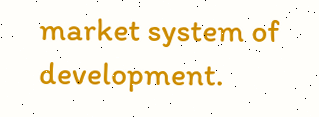market system of development.